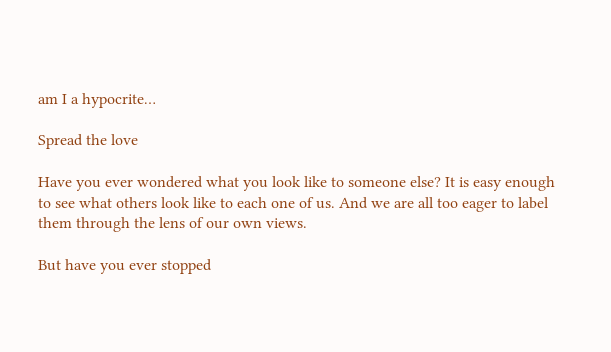am I a hypocrite…

Spread the love

Have you ever wondered what you look like to someone else? It is easy enough to see what others look like to each one of us. And we are all too eager to label them through the lens of our own views.

But have you ever stopped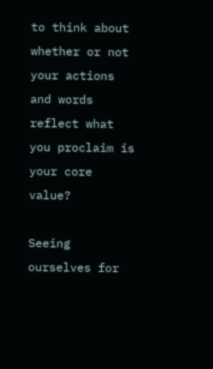to think about whether or not your actions and words reflect what you proclaim is your core value?

Seeing ourselves for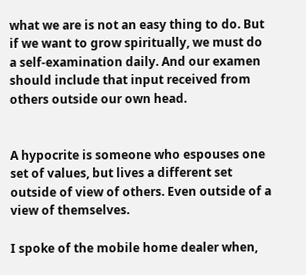what we are is not an easy thing to do. But if we want to grow spiritually, we must do a self-examination daily. And our examen should include that input received from others outside our own head.


A hypocrite is someone who espouses one set of values, but lives a different set outside of view of others. Even outside of a view of themselves.

I spoke of the mobile home dealer when,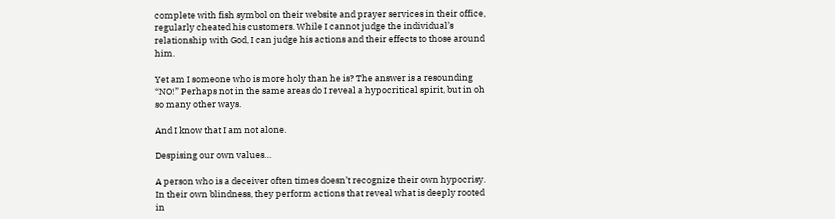complete with fish symbol on their website and prayer services in their office, regularly cheated his customers. While I cannot judge the individual’s relationship with God, I can judge his actions and their effects to those around him.

Yet am I someone who is more holy than he is? The answer is a resounding “NO!” Perhaps not in the same areas do I reveal a hypocritical spirit, but in oh so many other ways.

And I know that I am not alone.

Despising our own values…

A person who is a deceiver often times doesn’t recognize their own hypocrisy. In their own blindness, they perform actions that reveal what is deeply rooted in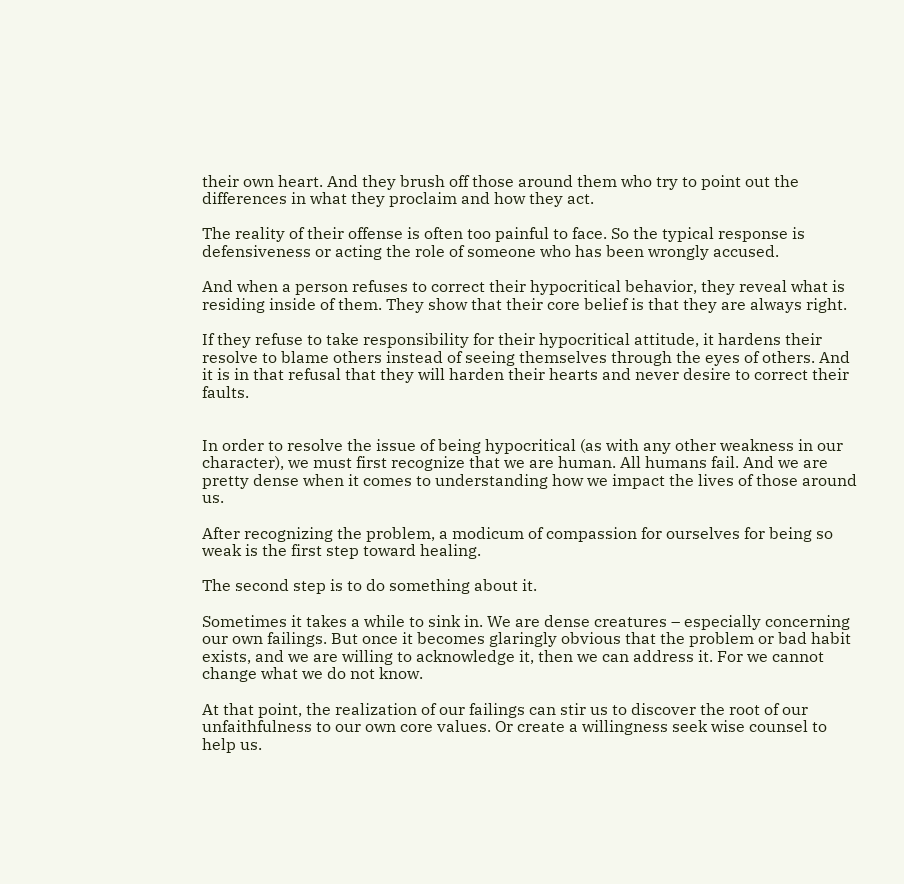their own heart. And they brush off those around them who try to point out the differences in what they proclaim and how they act.

The reality of their offense is often too painful to face. So the typical response is defensiveness or acting the role of someone who has been wrongly accused.

And when a person refuses to correct their hypocritical behavior, they reveal what is residing inside of them. They show that their core belief is that they are always right.

If they refuse to take responsibility for their hypocritical attitude, it hardens their resolve to blame others instead of seeing themselves through the eyes of others. And it is in that refusal that they will harden their hearts and never desire to correct their faults.


In order to resolve the issue of being hypocritical (as with any other weakness in our character), we must first recognize that we are human. All humans fail. And we are pretty dense when it comes to understanding how we impact the lives of those around us.

After recognizing the problem, a modicum of compassion for ourselves for being so weak is the first step toward healing.

The second step is to do something about it.

Sometimes it takes a while to sink in. We are dense creatures – especially concerning our own failings. But once it becomes glaringly obvious that the problem or bad habit exists, and we are willing to acknowledge it, then we can address it. For we cannot change what we do not know.

At that point, the realization of our failings can stir us to discover the root of our unfaithfulness to our own core values. Or create a willingness seek wise counsel to help us.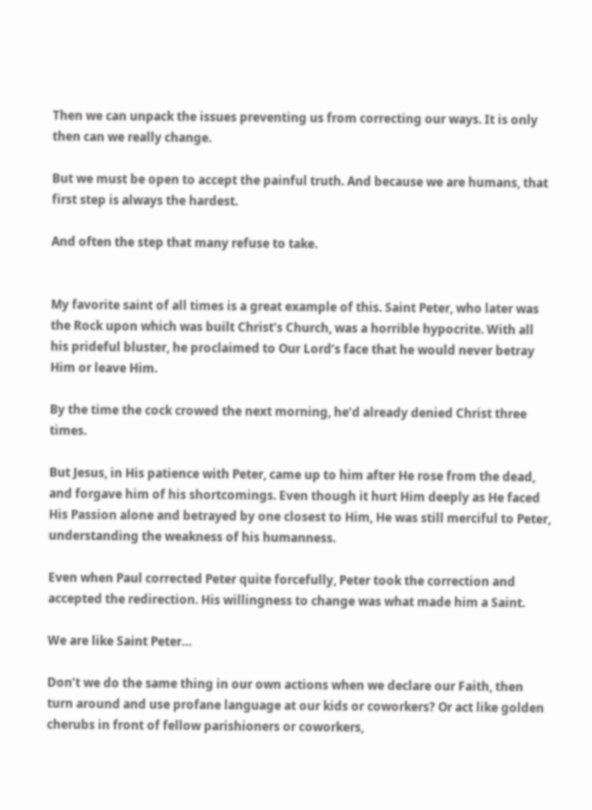Then we can unpack the issues preventing us from correcting our ways. It is only then can we really change.

But we must be open to accept the painful truth. And because we are humans, that first step is always the hardest.

And often the step that many refuse to take.


My favorite saint of all times is a great example of this. Saint Peter, who later was the Rock upon which was built Christ’s Church, was a horrible hypocrite. With all his prideful bluster, he proclaimed to Our Lord’s face that he would never betray Him or leave Him.

By the time the cock crowed the next morning, he’d already denied Christ three times.

But Jesus, in His patience with Peter, came up to him after He rose from the dead, and forgave him of his shortcomings. Even though it hurt Him deeply as He faced His Passion alone and betrayed by one closest to Him, He was still merciful to Peter, understanding the weakness of his humanness.

Even when Paul corrected Peter quite forcefully, Peter took the correction and accepted the redirection. His willingness to change was what made him a Saint.

We are like Saint Peter…

Don’t we do the same thing in our own actions when we declare our Faith, then turn around and use profane language at our kids or coworkers? Or act like golden cherubs in front of fellow parishioners or coworkers,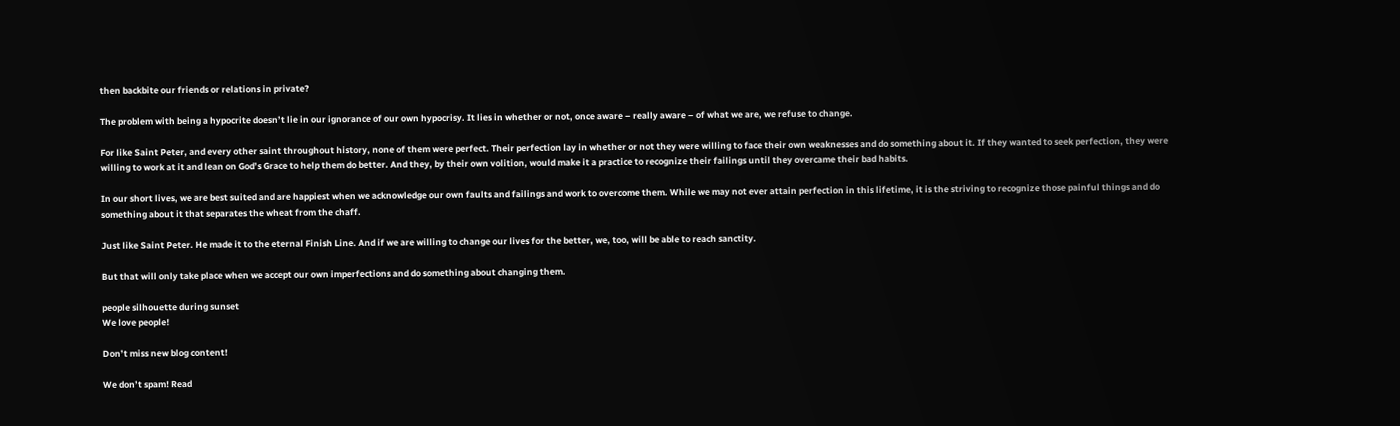then backbite our friends or relations in private?

The problem with being a hypocrite doesn’t lie in our ignorance of our own hypocrisy. It lies in whether or not, once aware – really aware – of what we are, we refuse to change.

For like Saint Peter, and every other saint throughout history, none of them were perfect. Their perfection lay in whether or not they were willing to face their own weaknesses and do something about it. If they wanted to seek perfection, they were willing to work at it and lean on God’s Grace to help them do better. And they, by their own volition, would make it a practice to recognize their failings until they overcame their bad habits.

In our short lives, we are best suited and are happiest when we acknowledge our own faults and failings and work to overcome them. While we may not ever attain perfection in this lifetime, it is the striving to recognize those painful things and do something about it that separates the wheat from the chaff.

Just like Saint Peter. He made it to the eternal Finish Line. And if we are willing to change our lives for the better, we, too, will be able to reach sanctity.

But that will only take place when we accept our own imperfections and do something about changing them.

people silhouette during sunset
We love people!

Don’t miss new blog content!

We don’t spam! Read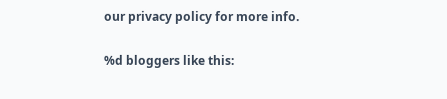our privacy policy for more info.

%d bloggers like this: